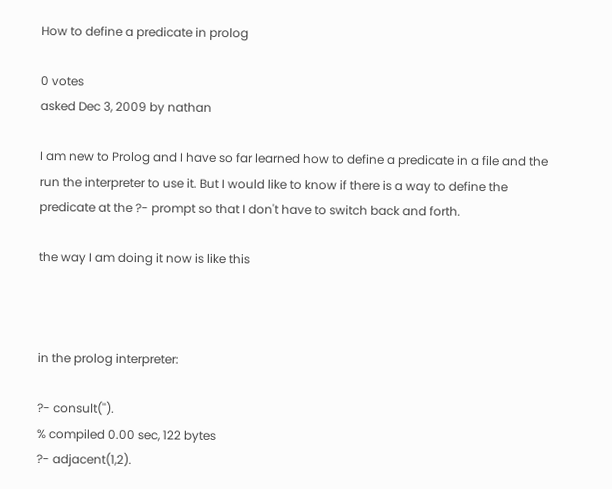How to define a predicate in prolog

0 votes
asked Dec 3, 2009 by nathan

I am new to Prolog and I have so far learned how to define a predicate in a file and the run the interpreter to use it. But I would like to know if there is a way to define the predicate at the ?- prompt so that I don't have to switch back and forth.

the way I am doing it now is like this



in the prolog interpreter:

?- consult('').
% compiled 0.00 sec, 122 bytes
?- adjacent(1,2).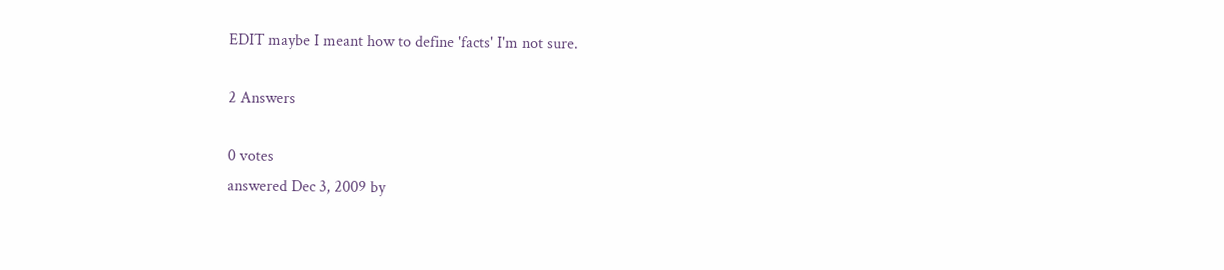EDIT maybe I meant how to define 'facts' I'm not sure.

2 Answers

0 votes
answered Dec 3, 2009 by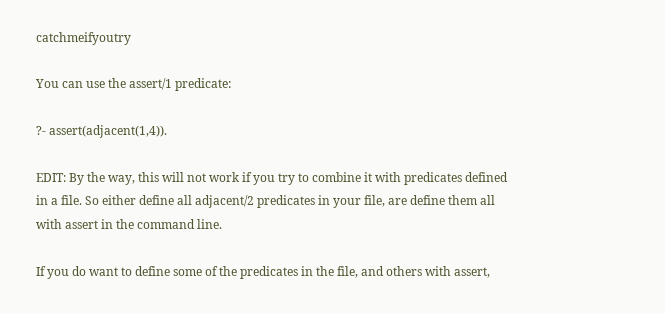catchmeifyoutry

You can use the assert/1 predicate:

?- assert(adjacent(1,4)).

EDIT: By the way, this will not work if you try to combine it with predicates defined in a file. So either define all adjacent/2 predicates in your file, are define them all with assert in the command line.

If you do want to define some of the predicates in the file, and others with assert,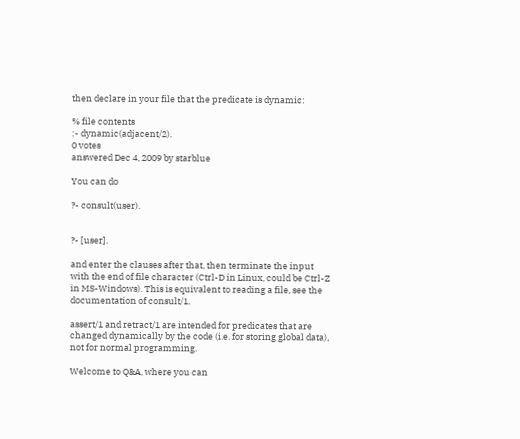then declare in your file that the predicate is dynamic:

% file contents
:- dynamic(adjacent/2).
0 votes
answered Dec 4, 2009 by starblue

You can do

?- consult(user).


?- [user].

and enter the clauses after that, then terminate the input with the end of file character (Ctrl-D in Linux, could be Ctrl-Z in MS-Windows). This is equivalent to reading a file, see the documentation of consult/1.

assert/1 and retract/1 are intended for predicates that are changed dynamically by the code (i.e. for storing global data), not for normal programming.

Welcome to Q&A, where you can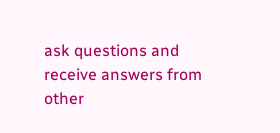ask questions and receive answers from other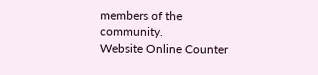members of the community.
Website Online Counter